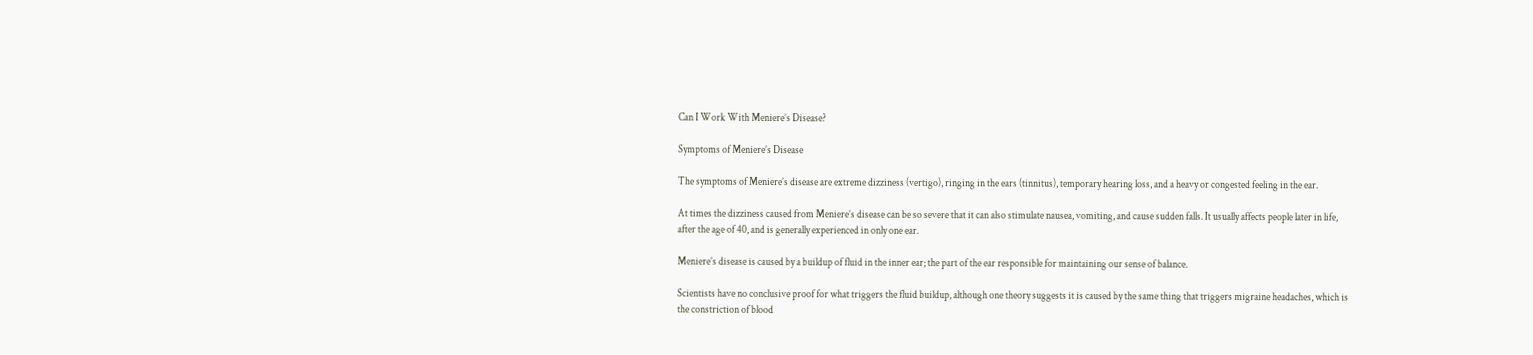Can I Work With Meniere’s Disease?

Symptoms of Meniere’s Disease

The symptoms of Meniere’s disease are extreme dizziness (vertigo), ringing in the ears (tinnitus), temporary hearing loss, and a heavy or congested feeling in the ear.

At times the dizziness caused from Meniere’s disease can be so severe that it can also stimulate nausea, vomiting, and cause sudden falls. It usually affects people later in life, after the age of 40, and is generally experienced in only one ear.

Meniere’s disease is caused by a buildup of fluid in the inner ear; the part of the ear responsible for maintaining our sense of balance.

Scientists have no conclusive proof for what triggers the fluid buildup, although one theory suggests it is caused by the same thing that triggers migraine headaches, which is the constriction of blood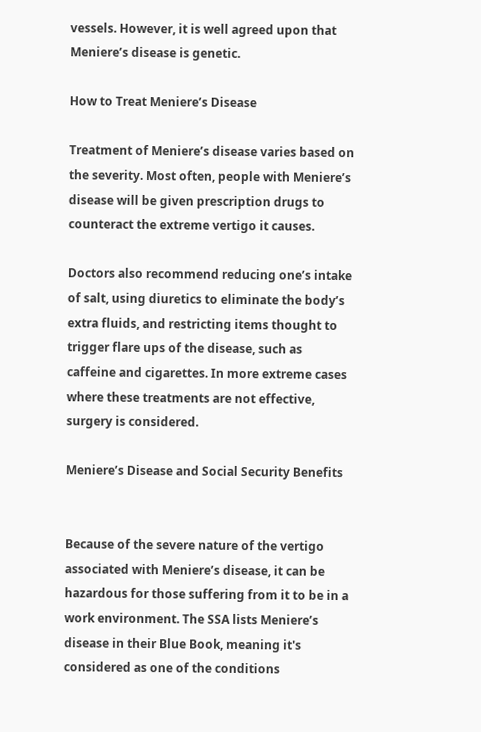vessels. However, it is well agreed upon that Meniere’s disease is genetic.

How to Treat Meniere’s Disease

Treatment of Meniere’s disease varies based on the severity. Most often, people with Meniere’s disease will be given prescription drugs to counteract the extreme vertigo it causes.

Doctors also recommend reducing one’s intake of salt, using diuretics to eliminate the body’s extra fluids, and restricting items thought to trigger flare ups of the disease, such as caffeine and cigarettes. In more extreme cases where these treatments are not effective, surgery is considered.

Meniere’s Disease and Social Security Benefits


Because of the severe nature of the vertigo associated with Meniere’s disease, it can be hazardous for those suffering from it to be in a work environment. The SSA lists Meniere’s disease in their Blue Book, meaning it's considered as one of the conditions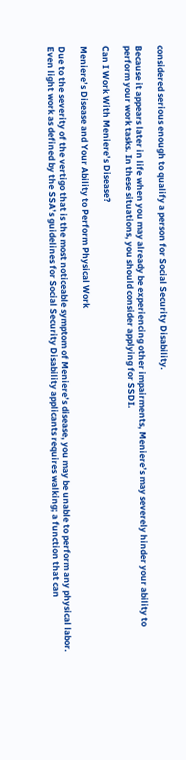considered serious enough to qualify a person for Social Security Disability.

Because it appears later in life when you may already be experiencing other impairments, Meniere’s may severely hinder your ability to perform your work tasks. In these situations, you should consider applying for SSDI.

Can I Work With Meniere’s Disease?

Meniere’s Disease and Your Ability to Perform Physical Work

Due to the severity of the vertigo that is the most noticeable symptom of Meniere’s disease, you may be unable to perform any physical labor. Even light work as defined by the SSA’s guidelines for Social Security Disability applicants requires walking; a function that can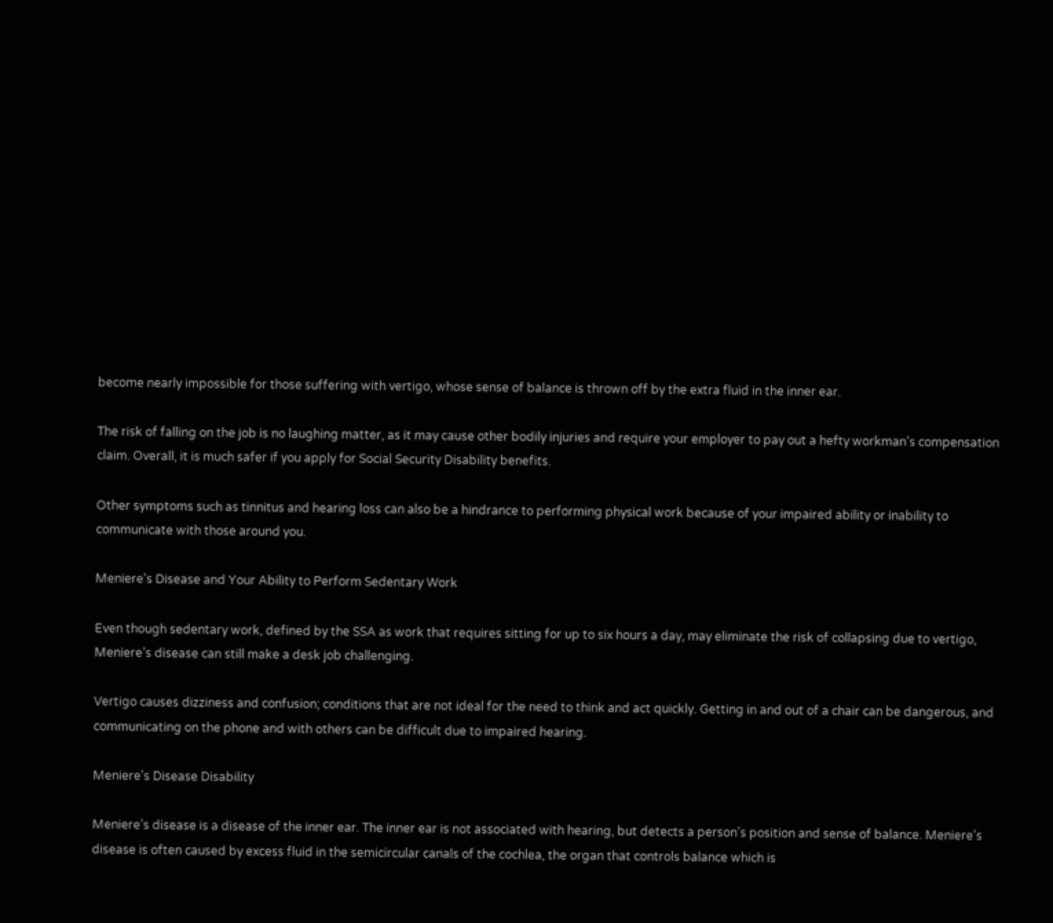become nearly impossible for those suffering with vertigo, whose sense of balance is thrown off by the extra fluid in the inner ear.

The risk of falling on the job is no laughing matter, as it may cause other bodily injuries and require your employer to pay out a hefty workman’s compensation claim. Overall, it is much safer if you apply for Social Security Disability benefits.

Other symptoms such as tinnitus and hearing loss can also be a hindrance to performing physical work because of your impaired ability or inability to communicate with those around you.

Meniere’s Disease and Your Ability to Perform Sedentary Work

Even though sedentary work, defined by the SSA as work that requires sitting for up to six hours a day, may eliminate the risk of collapsing due to vertigo, Meniere’s disease can still make a desk job challenging.

Vertigo causes dizziness and confusion; conditions that are not ideal for the need to think and act quickly. Getting in and out of a chair can be dangerous, and communicating on the phone and with others can be difficult due to impaired hearing.

Meniere's Disease Disability

Meniere’s disease is a disease of the inner ear. The inner ear is not associated with hearing, but detects a person’s position and sense of balance. Meniere’s disease is often caused by excess fluid in the semicircular canals of the cochlea, the organ that controls balance which is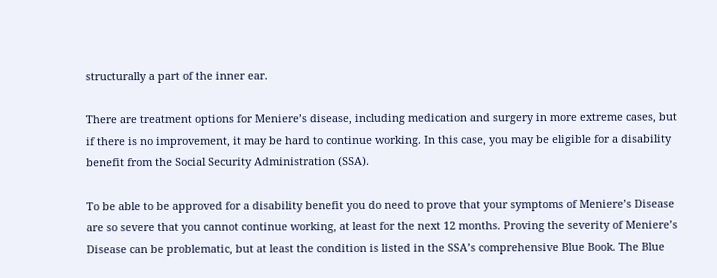structurally a part of the inner ear.

There are treatment options for Meniere’s disease, including medication and surgery in more extreme cases, but if there is no improvement, it may be hard to continue working. In this case, you may be eligible for a disability benefit from the Social Security Administration (SSA).

To be able to be approved for a disability benefit you do need to prove that your symptoms of Meniere’s Disease are so severe that you cannot continue working, at least for the next 12 months. Proving the severity of Meniere’s Disease can be problematic, but at least the condition is listed in the SSA’s comprehensive Blue Book. The Blue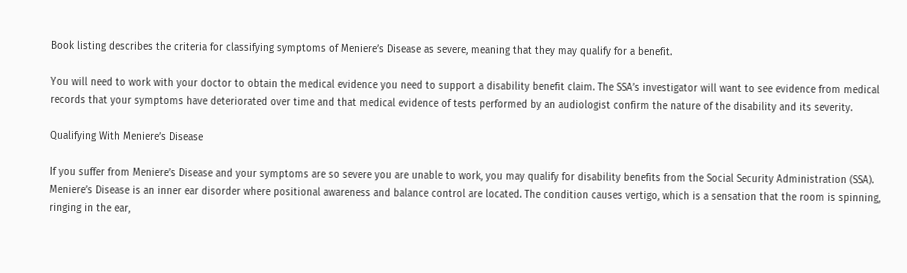Book listing describes the criteria for classifying symptoms of Meniere’s Disease as severe, meaning that they may qualify for a benefit.

You will need to work with your doctor to obtain the medical evidence you need to support a disability benefit claim. The SSA’s investigator will want to see evidence from medical records that your symptoms have deteriorated over time and that medical evidence of tests performed by an audiologist confirm the nature of the disability and its severity.

Qualifying With Meniere’s Disease

If you suffer from Meniere’s Disease and your symptoms are so severe you are unable to work, you may qualify for disability benefits from the Social Security Administration (SSA). Meniere’s Disease is an inner ear disorder where positional awareness and balance control are located. The condition causes vertigo, which is a sensation that the room is spinning, ringing in the ear,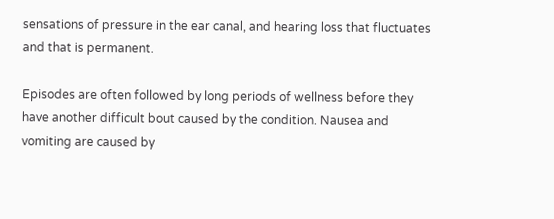sensations of pressure in the ear canal, and hearing loss that fluctuates and that is permanent.

Episodes are often followed by long periods of wellness before they have another difficult bout caused by the condition. Nausea and vomiting are caused by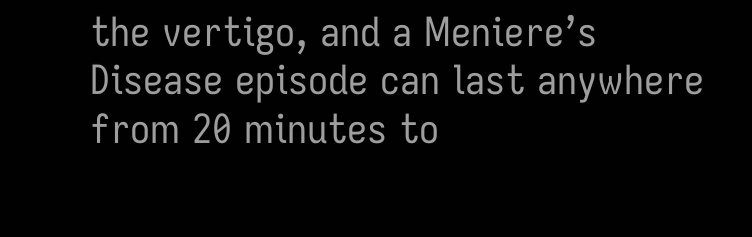the vertigo, and a Meniere’s Disease episode can last anywhere from 20 minutes to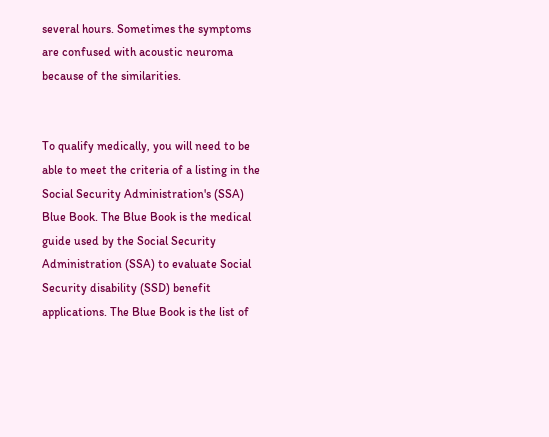several hours. Sometimes the symptoms are confused with acoustic neuroma because of the similarities.


To qualify medically, you will need to be able to meet the criteria of a listing in the Social Security Administration's (SSA) Blue Book. The Blue Book is the medical guide used by the Social Security Administration (SSA) to evaluate Social Security disability (SSD) benefit applications. The Blue Book is the list of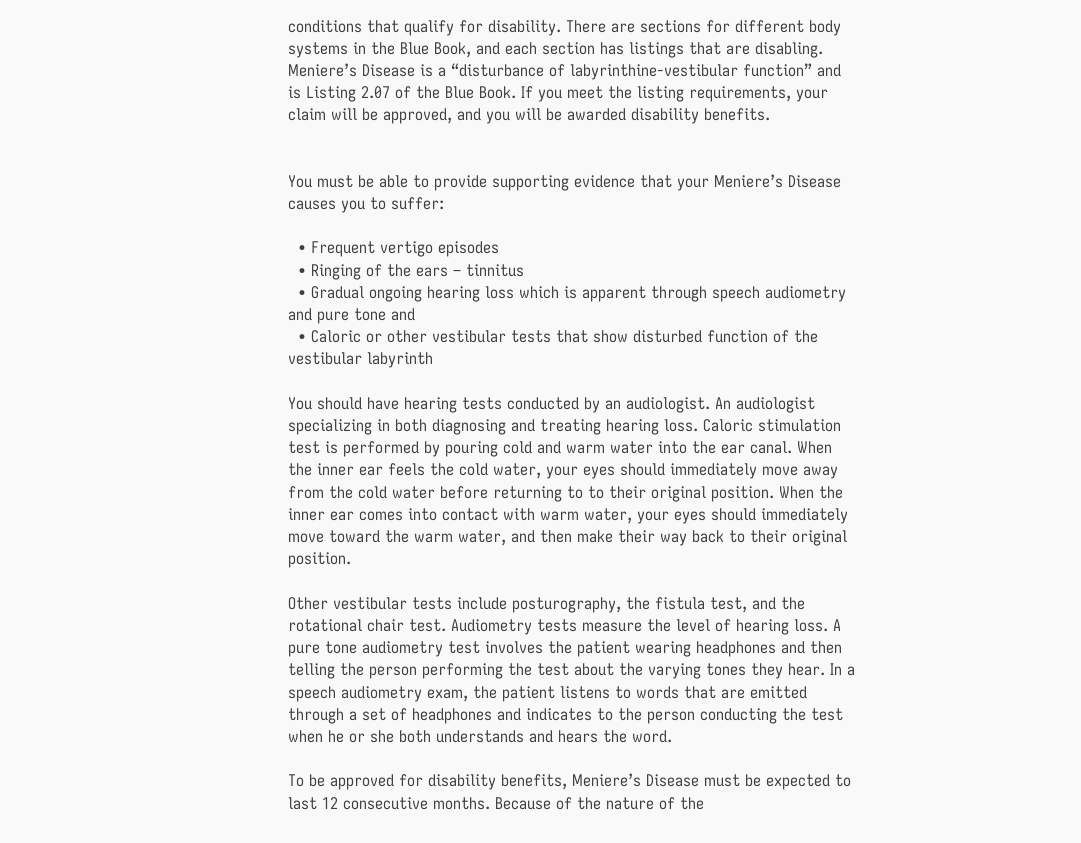conditions that qualify for disability. There are sections for different body systems in the Blue Book, and each section has listings that are disabling. Meniere’s Disease is a “disturbance of labyrinthine-vestibular function” and is Listing 2.07 of the Blue Book. If you meet the listing requirements, your claim will be approved, and you will be awarded disability benefits.


You must be able to provide supporting evidence that your Meniere’s Disease causes you to suffer:

  • Frequent vertigo episodes
  • Ringing of the ears – tinnitus
  • Gradual ongoing hearing loss which is apparent through speech audiometry and pure tone and
  • Caloric or other vestibular tests that show disturbed function of the vestibular labyrinth

You should have hearing tests conducted by an audiologist. An audiologist specializing in both diagnosing and treating hearing loss. Caloric stimulation test is performed by pouring cold and warm water into the ear canal. When the inner ear feels the cold water, your eyes should immediately move away from the cold water before returning to to their original position. When the inner ear comes into contact with warm water, your eyes should immediately move toward the warm water, and then make their way back to their original position.

Other vestibular tests include posturography, the fistula test, and the rotational chair test. Audiometry tests measure the level of hearing loss. A pure tone audiometry test involves the patient wearing headphones and then telling the person performing the test about the varying tones they hear. In a speech audiometry exam, the patient listens to words that are emitted through a set of headphones and indicates to the person conducting the test when he or she both understands and hears the word.

To be approved for disability benefits, Meniere’s Disease must be expected to last 12 consecutive months. Because of the nature of the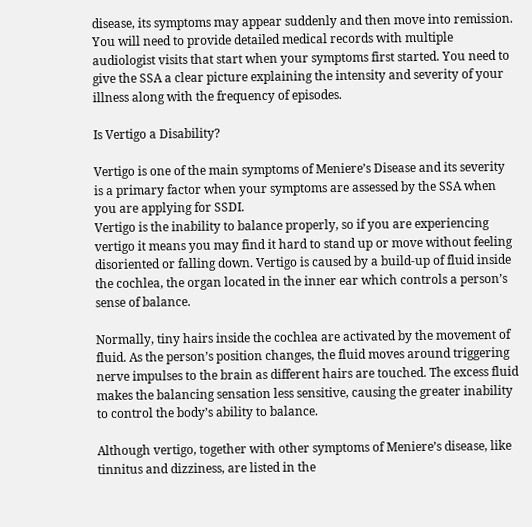disease, its symptoms may appear suddenly and then move into remission. You will need to provide detailed medical records with multiple audiologist visits that start when your symptoms first started. You need to give the SSA a clear picture explaining the intensity and severity of your illness along with the frequency of episodes.

Is Vertigo a Disability?

Vertigo is one of the main symptoms of Meniere’s Disease and its severity is a primary factor when your symptoms are assessed by the SSA when you are applying for SSDI.
Vertigo is the inability to balance properly, so if you are experiencing vertigo it means you may find it hard to stand up or move without feeling disoriented or falling down. Vertigo is caused by a build-up of fluid inside the cochlea, the organ located in the inner ear which controls a person’s sense of balance.

Normally, tiny hairs inside the cochlea are activated by the movement of fluid. As the person’s position changes, the fluid moves around triggering nerve impulses to the brain as different hairs are touched. The excess fluid makes the balancing sensation less sensitive, causing the greater inability to control the body’s ability to balance.

Although vertigo, together with other symptoms of Meniere’s disease, like tinnitus and dizziness, are listed in the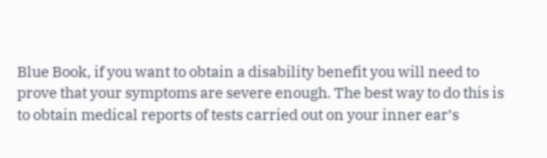Blue Book, if you want to obtain a disability benefit you will need to prove that your symptoms are severe enough. The best way to do this is to obtain medical reports of tests carried out on your inner ear’s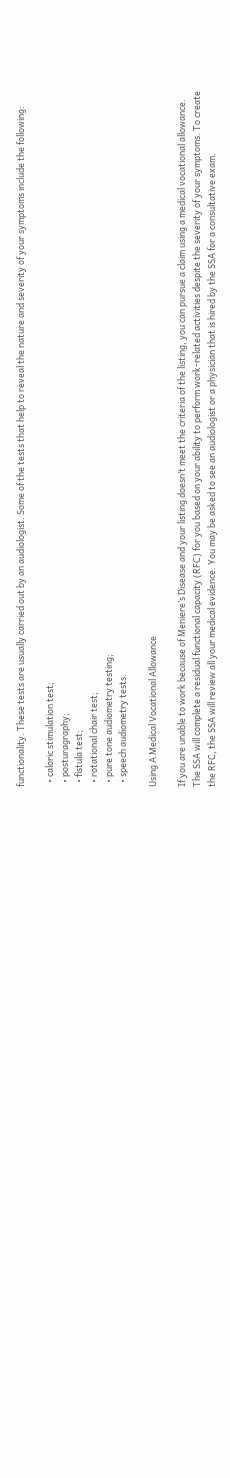functionality. These tests are usually carried out by an audiologist. Some of the tests that help to reveal the nature and severity of your symptoms include the following:

  • caloric stimulation test;
  • posturagraphy;
  • fistula test;
  • rotational chair test;
  • pure tone audiometry testing;
  • speech audiometry tests.

Using A Medical Vocational Allowance

If you are unable to work because of Meniere’s Disease and your listing doesn’t meet the criteria of the listing, you can pursue a claim using a medical vocational allowance. The SSA will complete a residual functional capacity (RFC) for you based on your ability to perform work-related activities despite the severity of your symptoms. To create the RFC, the SSA will review all your medical evidence. You may be asked to see an audiologist or a physician that is hired by the SSA for a consultative exam.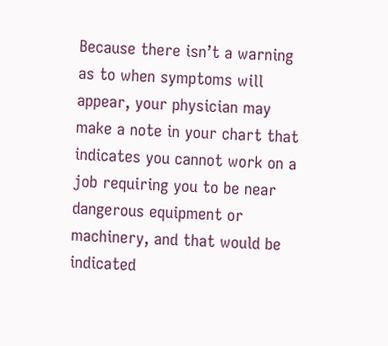Because there isn’t a warning as to when symptoms will appear, your physician may make a note in your chart that indicates you cannot work on a job requiring you to be near dangerous equipment or machinery, and that would be indicated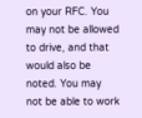on your RFC. You may not be allowed to drive, and that would also be noted. You may not be able to work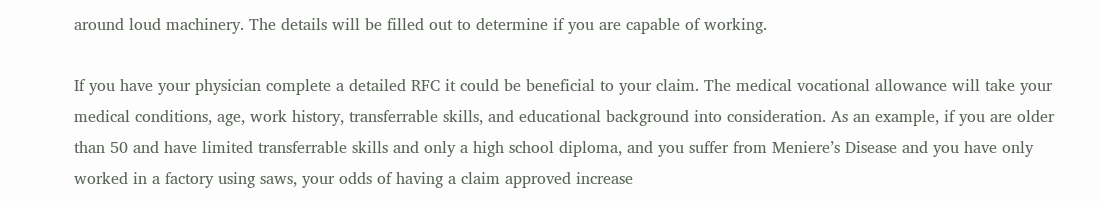around loud machinery. The details will be filled out to determine if you are capable of working.

If you have your physician complete a detailed RFC it could be beneficial to your claim. The medical vocational allowance will take your medical conditions, age, work history, transferrable skills, and educational background into consideration. As an example, if you are older than 50 and have limited transferrable skills and only a high school diploma, and you suffer from Meniere’s Disease and you have only worked in a factory using saws, your odds of having a claim approved increase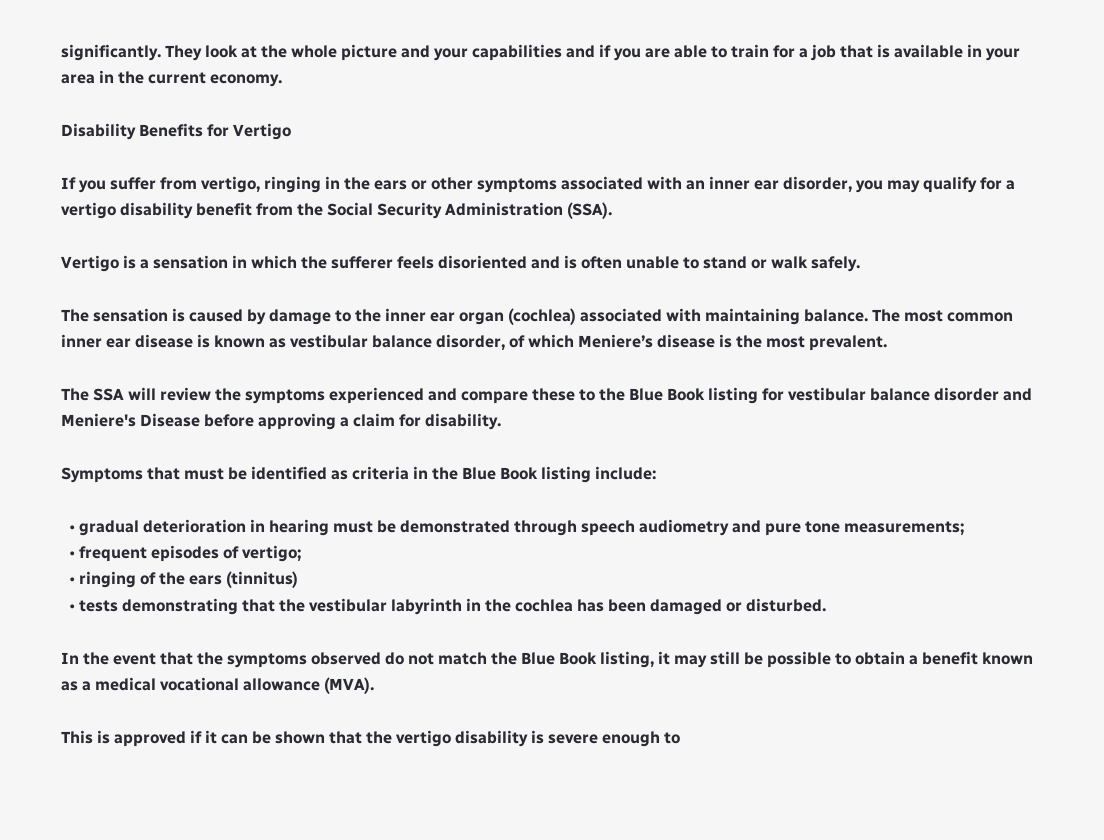significantly. They look at the whole picture and your capabilities and if you are able to train for a job that is available in your area in the current economy.

Disability Benefits for Vertigo

If you suffer from vertigo, ringing in the ears or other symptoms associated with an inner ear disorder, you may qualify for a vertigo disability benefit from the Social Security Administration (SSA).

Vertigo is a sensation in which the sufferer feels disoriented and is often unable to stand or walk safely.

The sensation is caused by damage to the inner ear organ (cochlea) associated with maintaining balance. The most common inner ear disease is known as vestibular balance disorder, of which Meniere’s disease is the most prevalent.

The SSA will review the symptoms experienced and compare these to the Blue Book listing for vestibular balance disorder and Meniere's Disease before approving a claim for disability.

Symptoms that must be identified as criteria in the Blue Book listing include:

  • gradual deterioration in hearing must be demonstrated through speech audiometry and pure tone measurements;
  • frequent episodes of vertigo;
  • ringing of the ears (tinnitus)
  • tests demonstrating that the vestibular labyrinth in the cochlea has been damaged or disturbed.

In the event that the symptoms observed do not match the Blue Book listing, it may still be possible to obtain a benefit known as a medical vocational allowance (MVA).

This is approved if it can be shown that the vertigo disability is severe enough to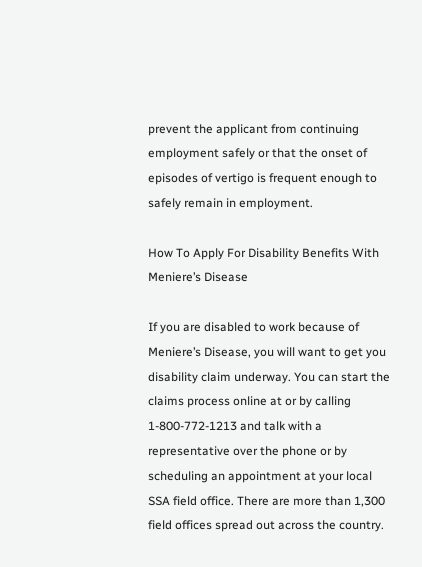prevent the applicant from continuing employment safely or that the onset of episodes of vertigo is frequent enough to safely remain in employment.

How To Apply For Disability Benefits With Meniere’s Disease

If you are disabled to work because of Meniere’s Disease, you will want to get you disability claim underway. You can start the claims process online at or by calling 1-800-772-1213 and talk with a representative over the phone or by scheduling an appointment at your local SSA field office. There are more than 1,300 field offices spread out across the country.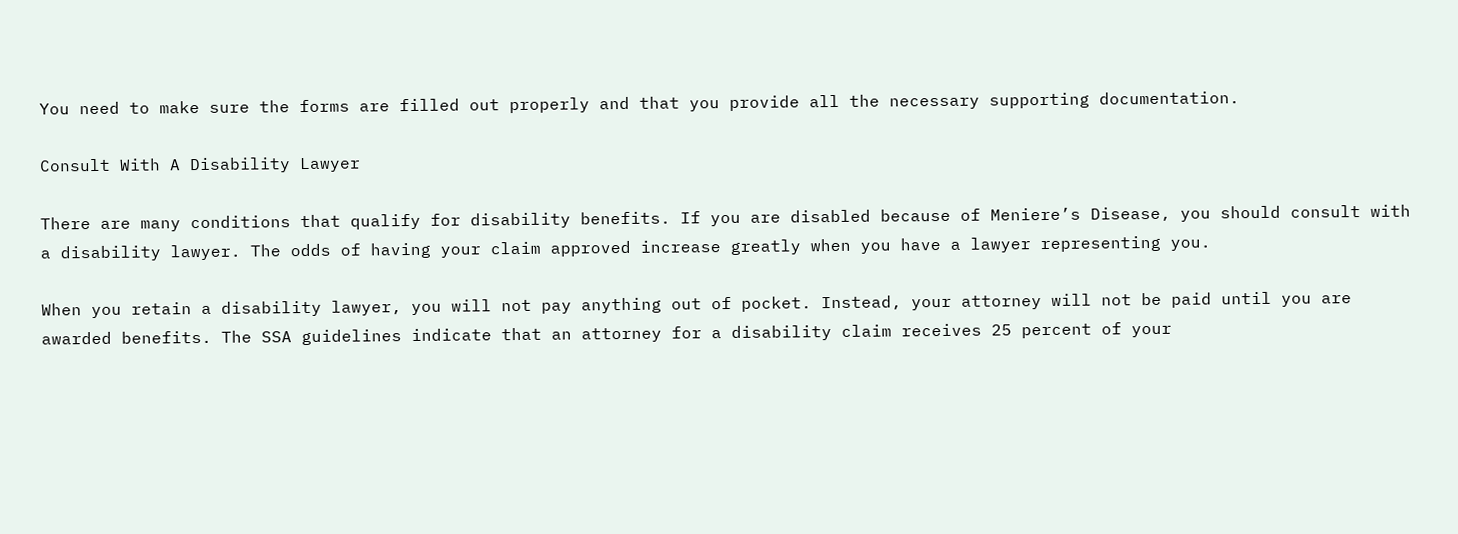You need to make sure the forms are filled out properly and that you provide all the necessary supporting documentation.

Consult With A Disability Lawyer

There are many conditions that qualify for disability benefits. If you are disabled because of Meniere’s Disease, you should consult with a disability lawyer. The odds of having your claim approved increase greatly when you have a lawyer representing you.

When you retain a disability lawyer, you will not pay anything out of pocket. Instead, your attorney will not be paid until you are awarded benefits. The SSA guidelines indicate that an attorney for a disability claim receives 25 percent of your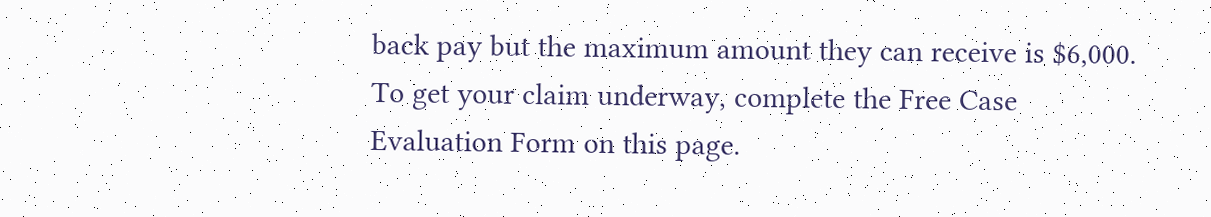back pay but the maximum amount they can receive is $6,000. To get your claim underway, complete the Free Case Evaluation Form on this page.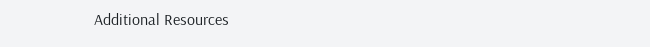Additional Resources